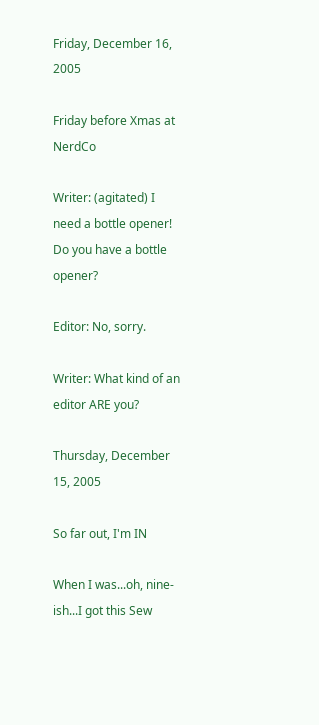Friday, December 16, 2005

Friday before Xmas at NerdCo

Writer: (agitated) I need a bottle opener! Do you have a bottle opener?

Editor: No, sorry.

Writer: What kind of an editor ARE you?

Thursday, December 15, 2005

So far out, I'm IN

When I was...oh, nine-ish...I got this Sew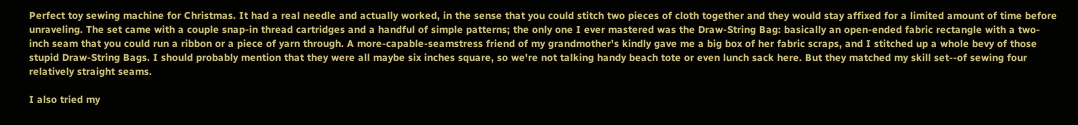Perfect toy sewing machine for Christmas. It had a real needle and actually worked, in the sense that you could stitch two pieces of cloth together and they would stay affixed for a limited amount of time before unraveling. The set came with a couple snap-in thread cartridges and a handful of simple patterns; the only one I ever mastered was the Draw-String Bag: basically an open-ended fabric rectangle with a two-inch seam that you could run a ribbon or a piece of yarn through. A more-capable-seamstress friend of my grandmother's kindly gave me a big box of her fabric scraps, and I stitched up a whole bevy of those stupid Draw-String Bags. I should probably mention that they were all maybe six inches square, so we're not talking handy beach tote or even lunch sack here. But they matched my skill set--of sewing four relatively straight seams.

I also tried my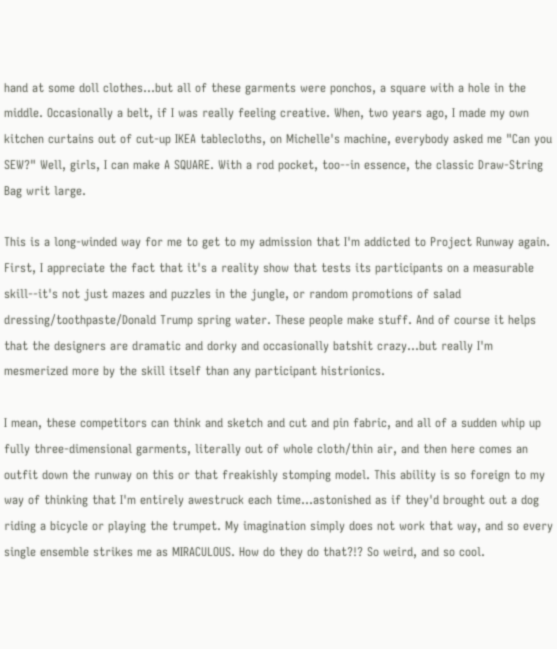hand at some doll clothes...but all of these garments were ponchos, a square with a hole in the middle. Occasionally a belt, if I was really feeling creative. When, two years ago, I made my own kitchen curtains out of cut-up IKEA tablecloths, on Michelle's machine, everybody asked me "Can you SEW?" Well, girls, I can make A SQUARE. With a rod pocket, too--in essence, the classic Draw-String Bag writ large.

This is a long-winded way for me to get to my admission that I'm addicted to Project Runway again. First, I appreciate the fact that it's a reality show that tests its participants on a measurable skill--it's not just mazes and puzzles in the jungle, or random promotions of salad dressing/toothpaste/Donald Trump spring water. These people make stuff. And of course it helps that the designers are dramatic and dorky and occasionally batshit crazy...but really I'm mesmerized more by the skill itself than any participant histrionics.

I mean, these competitors can think and sketch and cut and pin fabric, and all of a sudden whip up fully three-dimensional garments, literally out of whole cloth/thin air, and then here comes an outfit down the runway on this or that freakishly stomping model. This ability is so foreign to my way of thinking that I'm entirely awestruck each time...astonished as if they'd brought out a dog riding a bicycle or playing the trumpet. My imagination simply does not work that way, and so every single ensemble strikes me as MIRACULOUS. How do they do that?!? So weird, and so cool.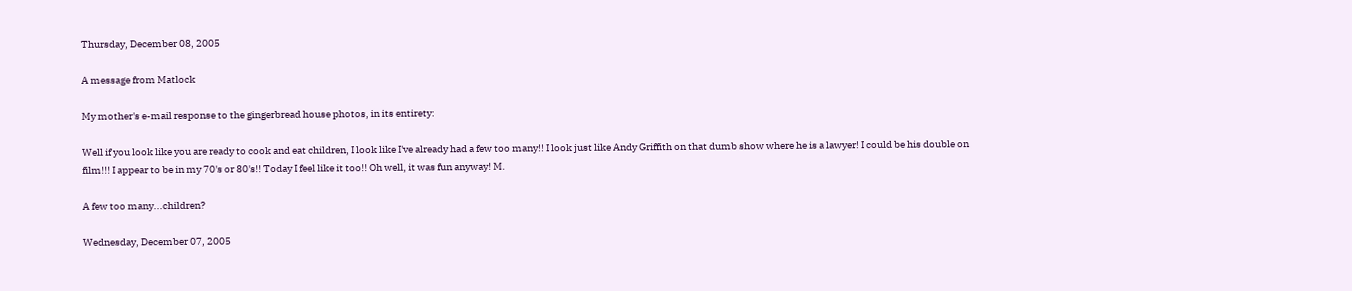Thursday, December 08, 2005

A message from Matlock

My mother's e-mail response to the gingerbread house photos, in its entirety:

Well if you look like you are ready to cook and eat children, I look like I've already had a few too many!! I look just like Andy Griffith on that dumb show where he is a lawyer! I could be his double on film!!! I appear to be in my 70's or 80's!! Today I feel like it too!! Oh well, it was fun anyway! M.

A few too many...children?

Wednesday, December 07, 2005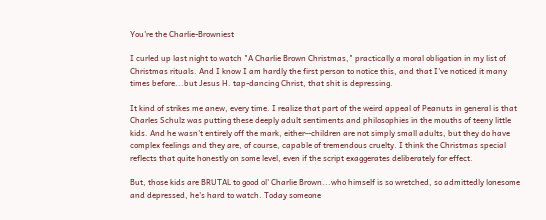You're the Charlie-Browniest

I curled up last night to watch "A Charlie Brown Christmas," practically a moral obligation in my list of Christmas rituals. And I know I am hardly the first person to notice this, and that I've noticed it many times before...but Jesus H. tap-dancing Christ, that shit is depressing.

It kind of strikes me anew, every time. I realize that part of the weird appeal of Peanuts in general is that Charles Schulz was putting these deeply adult sentiments and philosophies in the mouths of teeny little kids. And he wasn't entirely off the mark, either--children are not simply small adults, but they do have complex feelings and they are, of course, capable of tremendous cruelty. I think the Christmas special reflects that quite honestly on some level, even if the script exaggerates deliberately for effect.

But, those kids are BRUTAL to good ol' Charlie Brown...who himself is so wretched, so admittedly lonesome and depressed, he's hard to watch. Today someone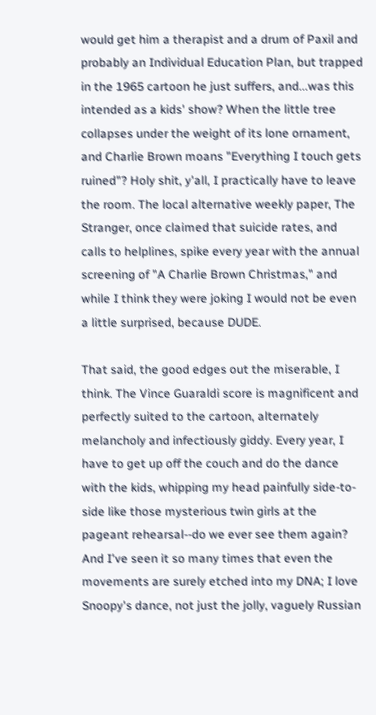would get him a therapist and a drum of Paxil and probably an Individual Education Plan, but trapped in the 1965 cartoon he just suffers, and...was this intended as a kids' show? When the little tree collapses under the weight of its lone ornament, and Charlie Brown moans "Everything I touch gets ruined"? Holy shit, y'all, I practically have to leave the room. The local alternative weekly paper, The Stranger, once claimed that suicide rates, and calls to helplines, spike every year with the annual screening of "A Charlie Brown Christmas," and while I think they were joking I would not be even a little surprised, because DUDE.

That said, the good edges out the miserable, I think. The Vince Guaraldi score is magnificent and perfectly suited to the cartoon, alternately melancholy and infectiously giddy. Every year, I have to get up off the couch and do the dance with the kids, whipping my head painfully side-to-side like those mysterious twin girls at the pageant rehearsal--do we ever see them again? And I've seen it so many times that even the movements are surely etched into my DNA; I love Snoopy's dance, not just the jolly, vaguely Russian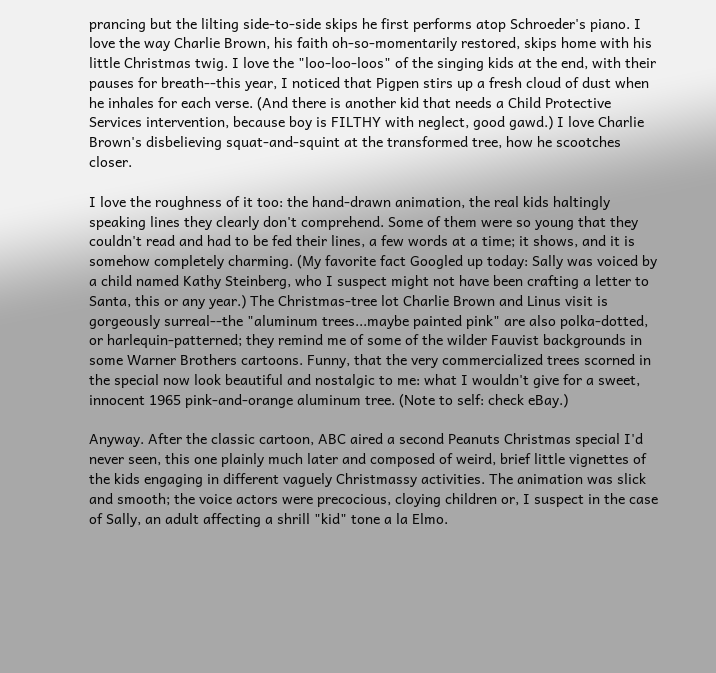prancing but the lilting side-to-side skips he first performs atop Schroeder's piano. I love the way Charlie Brown, his faith oh-so-momentarily restored, skips home with his little Christmas twig. I love the "loo-loo-loos" of the singing kids at the end, with their pauses for breath--this year, I noticed that Pigpen stirs up a fresh cloud of dust when he inhales for each verse. (And there is another kid that needs a Child Protective Services intervention, because boy is FILTHY with neglect, good gawd.) I love Charlie Brown's disbelieving squat-and-squint at the transformed tree, how he scootches closer.

I love the roughness of it too: the hand-drawn animation, the real kids haltingly speaking lines they clearly don't comprehend. Some of them were so young that they couldn't read and had to be fed their lines, a few words at a time; it shows, and it is somehow completely charming. (My favorite fact Googled up today: Sally was voiced by a child named Kathy Steinberg, who I suspect might not have been crafting a letter to Santa, this or any year.) The Christmas-tree lot Charlie Brown and Linus visit is gorgeously surreal--the "aluminum trees...maybe painted pink" are also polka-dotted, or harlequin-patterned; they remind me of some of the wilder Fauvist backgrounds in some Warner Brothers cartoons. Funny, that the very commercialized trees scorned in the special now look beautiful and nostalgic to me: what I wouldn't give for a sweet, innocent 1965 pink-and-orange aluminum tree. (Note to self: check eBay.)

Anyway. After the classic cartoon, ABC aired a second Peanuts Christmas special I'd never seen, this one plainly much later and composed of weird, brief little vignettes of the kids engaging in different vaguely Christmassy activities. The animation was slick and smooth; the voice actors were precocious, cloying children or, I suspect in the case of Sally, an adult affecting a shrill "kid" tone a la Elmo.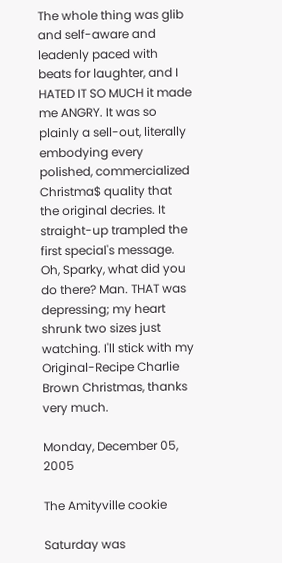The whole thing was glib and self-aware and leadenly paced with beats for laughter, and I HATED IT SO MUCH it made me ANGRY. It was so plainly a sell-out, literally embodying every polished, commercialized Christma$ quality that the original decries. It straight-up trampled the first special's message. Oh, Sparky, what did you do there? Man. THAT was depressing; my heart shrunk two sizes just watching. I'll stick with my Original-Recipe Charlie Brown Christmas, thanks very much.

Monday, December 05, 2005

The Amityville cookie

Saturday was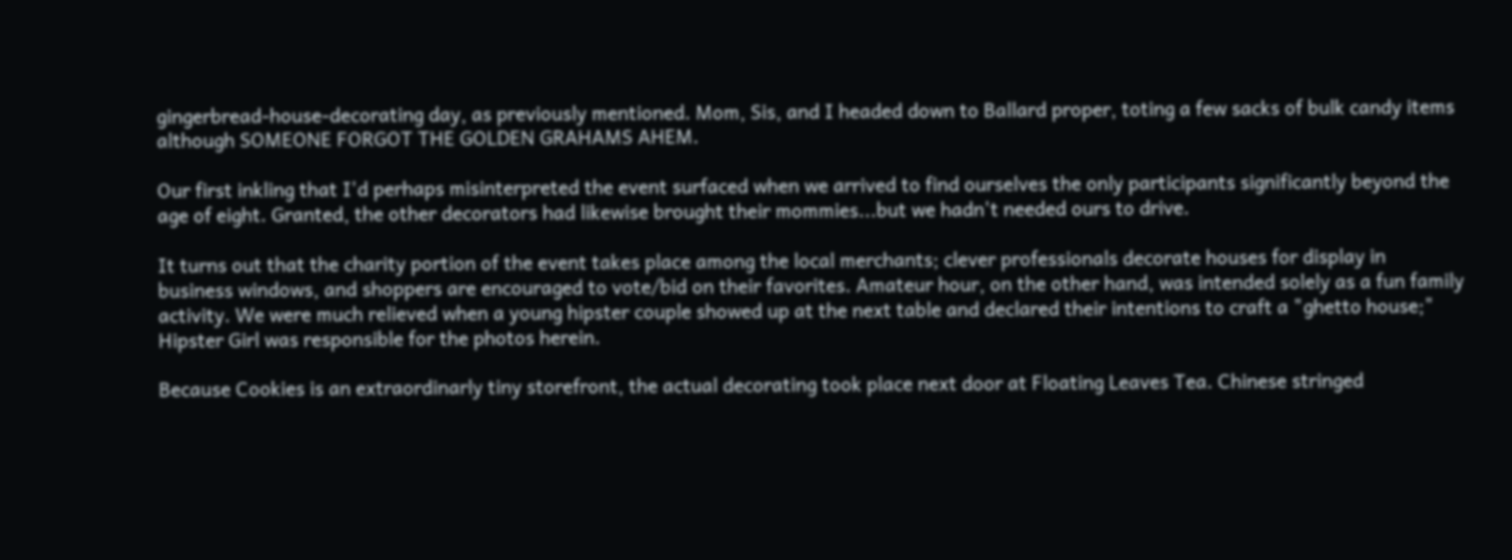gingerbread-house-decorating day, as previously mentioned. Mom, Sis, and I headed down to Ballard proper, toting a few sacks of bulk candy items although SOMEONE FORGOT THE GOLDEN GRAHAMS AHEM.

Our first inkling that I'd perhaps misinterpreted the event surfaced when we arrived to find ourselves the only participants significantly beyond the age of eight. Granted, the other decorators had likewise brought their mommies...but we hadn't needed ours to drive.

It turns out that the charity portion of the event takes place among the local merchants; clever professionals decorate houses for display in business windows, and shoppers are encouraged to vote/bid on their favorites. Amateur hour, on the other hand, was intended solely as a fun family activity. We were much relieved when a young hipster couple showed up at the next table and declared their intentions to craft a "ghetto house;" Hipster Girl was responsible for the photos herein.

Because Cookies is an extraordinarly tiny storefront, the actual decorating took place next door at Floating Leaves Tea. Chinese stringed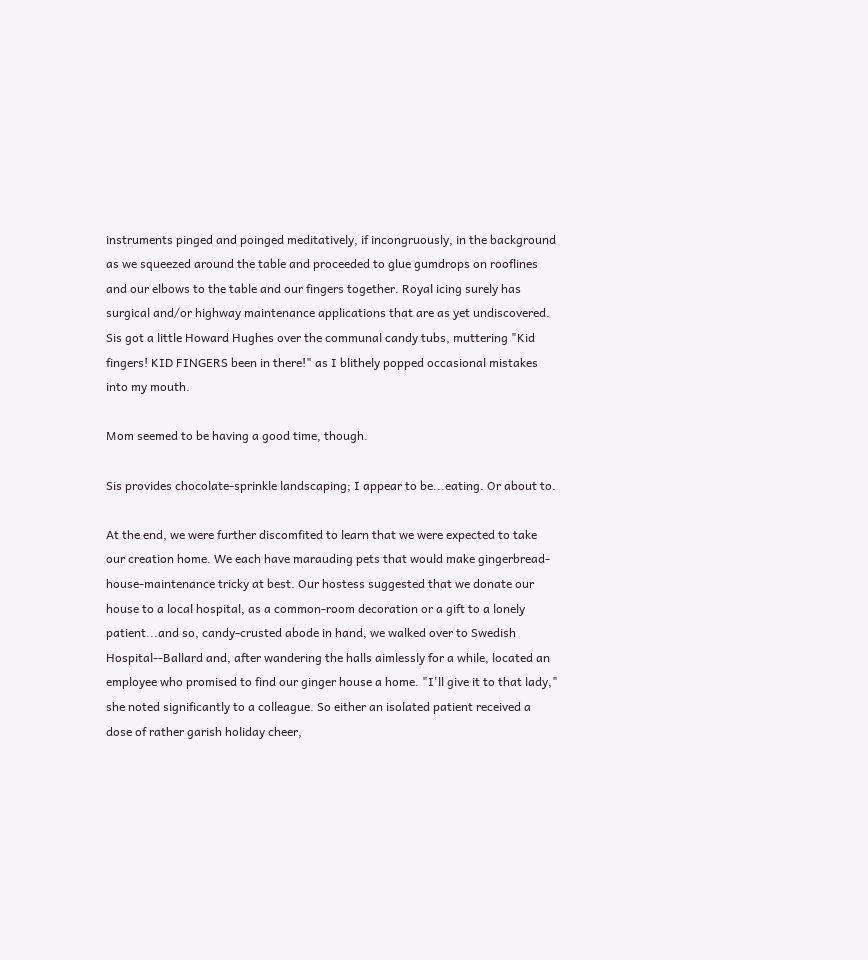instruments pinged and poinged meditatively, if incongruously, in the background as we squeezed around the table and proceeded to glue gumdrops on rooflines and our elbows to the table and our fingers together. Royal icing surely has surgical and/or highway maintenance applications that are as yet undiscovered. Sis got a little Howard Hughes over the communal candy tubs, muttering "Kid fingers! KID FINGERS been in there!" as I blithely popped occasional mistakes into my mouth.

Mom seemed to be having a good time, though.

Sis provides chocolate-sprinkle landscaping; I appear to be...eating. Or about to.

At the end, we were further discomfited to learn that we were expected to take our creation home. We each have marauding pets that would make gingerbread-house-maintenance tricky at best. Our hostess suggested that we donate our house to a local hospital, as a common-room decoration or a gift to a lonely patient...and so, candy-crusted abode in hand, we walked over to Swedish Hospital--Ballard and, after wandering the halls aimlessly for a while, located an employee who promised to find our ginger house a home. "I'll give it to that lady," she noted significantly to a colleague. So either an isolated patient received a dose of rather garish holiday cheer,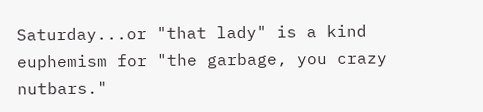Saturday...or "that lady" is a kind euphemism for "the garbage, you crazy nutbars."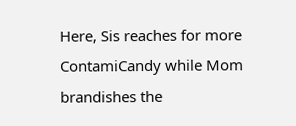Here, Sis reaches for more ContamiCandy while Mom brandishes the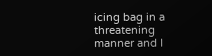icing bag in a threatening manner and I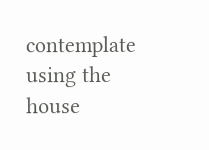contemplate using the house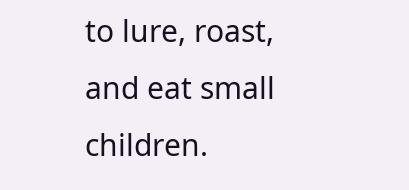to lure, roast, and eat small children.